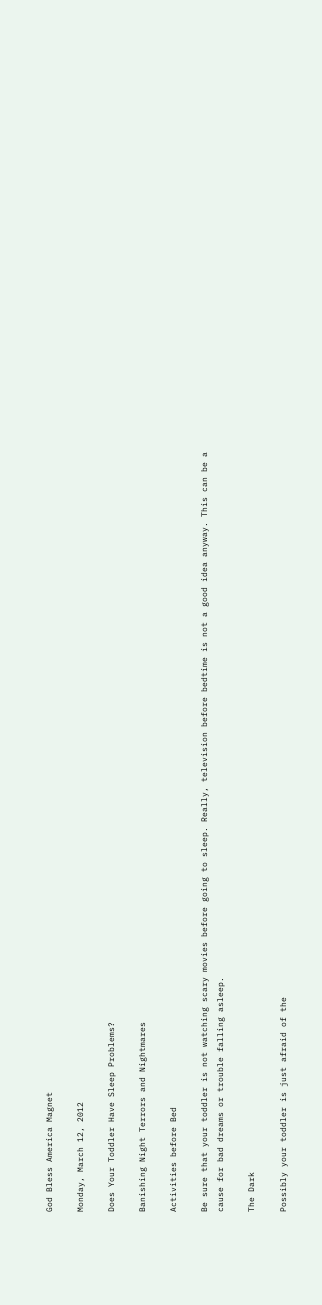God Bless America Magnet

Monday, March 12, 2012

Does Your Toddler Have Sleep Problems?

Banishing Night Terrors and Nightmares

Activities before Bed

Be sure that your toddler is not watching scary movies before going to sleep. Really, television before bedtime is not a good idea anyway. This can be a cause for bad dreams or trouble falling asleep.

The Dark

Possibly your toddler is just afraid of the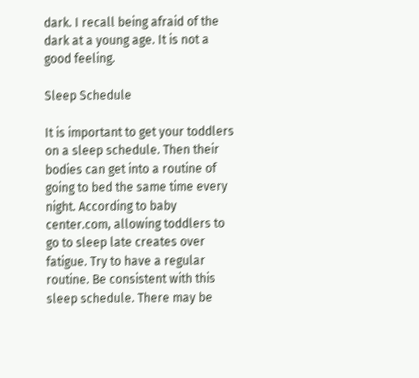dark. I recall being afraid of the dark at a young age. It is not a good feeling.

Sleep Schedule

It is important to get your toddlers on a sleep schedule. Then their bodies can get into a routine of going to bed the same time every night. According to baby center.com, allowing toddlers to go to sleep late creates over fatigue. Try to have a regular routine. Be consistent with this sleep schedule. There may be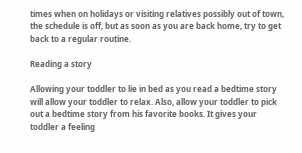times when on holidays or visiting relatives possibly out of town, the schedule is off, but as soon as you are back home, try to get back to a regular routine.

Reading a story

Allowing your toddler to lie in bed as you read a bedtime story will allow your toddler to relax. Also, allow your toddler to pick out a bedtime story from his favorite books. It gives your toddler a feeling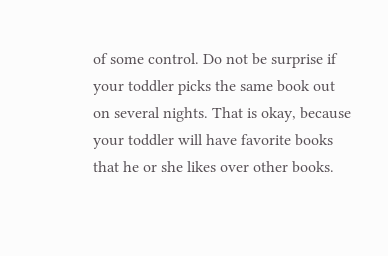of some control. Do not be surprise if your toddler picks the same book out on several nights. That is okay, because your toddler will have favorite books that he or she likes over other books.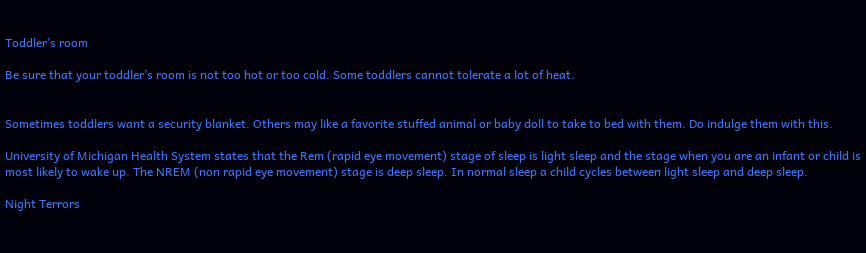Toddler’s room

Be sure that your toddler’s room is not too hot or too cold. Some toddlers cannot tolerate a lot of heat.


Sometimes toddlers want a security blanket. Others may like a favorite stuffed animal or baby doll to take to bed with them. Do indulge them with this.

University of Michigan Health System states that the Rem (rapid eye movement) stage of sleep is light sleep and the stage when you are an infant or child is most likely to wake up. The NREM (non rapid eye movement) stage is deep sleep. In normal sleep a child cycles between light sleep and deep sleep.

Night Terrors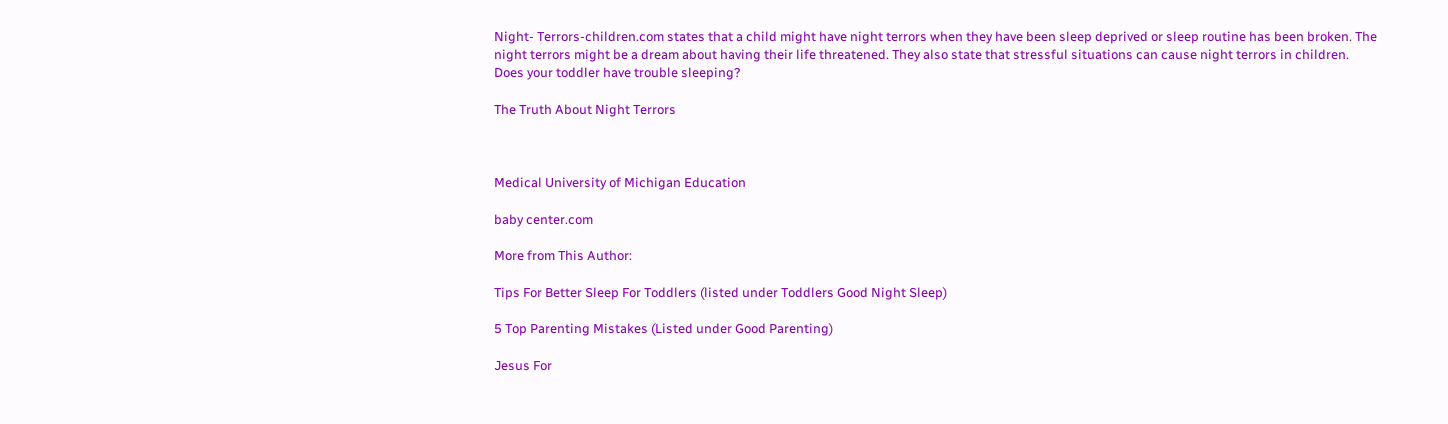Night- Terrors-children.com states that a child might have night terrors when they have been sleep deprived or sleep routine has been broken. The night terrors might be a dream about having their life threatened. They also state that stressful situations can cause night terrors in children. Does your toddler have trouble sleeping?

The Truth About Night Terrors



Medical University of Michigan Education

baby center.com

More from This Author:

Tips For Better Sleep For Toddlers (listed under Toddlers Good Night Sleep)

5 Top Parenting Mistakes (Listed under Good Parenting)

Jesus For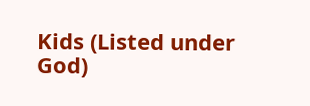Kids (Listed under God)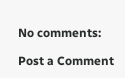No comments:

Post a Comment